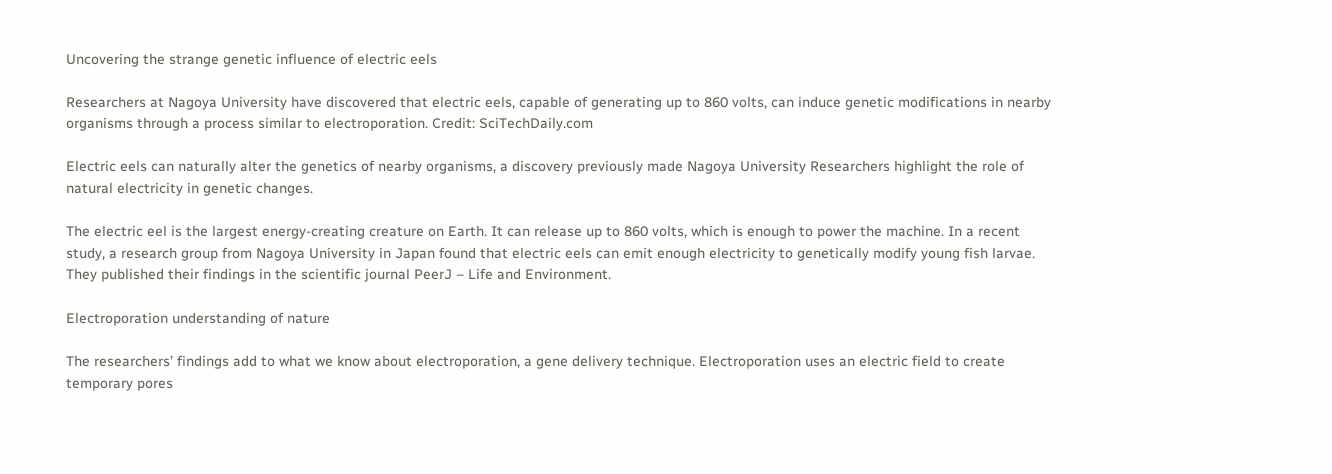Uncovering the strange genetic influence of electric eels

Researchers at Nagoya University have discovered that electric eels, capable of generating up to 860 volts, can induce genetic modifications in nearby organisms through a process similar to electroporation. Credit: SciTechDaily.com

Electric eels can naturally alter the genetics of nearby organisms, a discovery previously made Nagoya University Researchers highlight the role of natural electricity in genetic changes.

The electric eel is the largest energy-creating creature on Earth. It can release up to 860 volts, which is enough to power the machine. In a recent study, a research group from Nagoya University in Japan found that electric eels can emit enough electricity to genetically modify young fish larvae. They published their findings in the scientific journal PeerJ – Life and Environment.

Electroporation understanding of nature

The researchers’ findings add to what we know about electroporation, a gene delivery technique. Electroporation uses an electric field to create temporary pores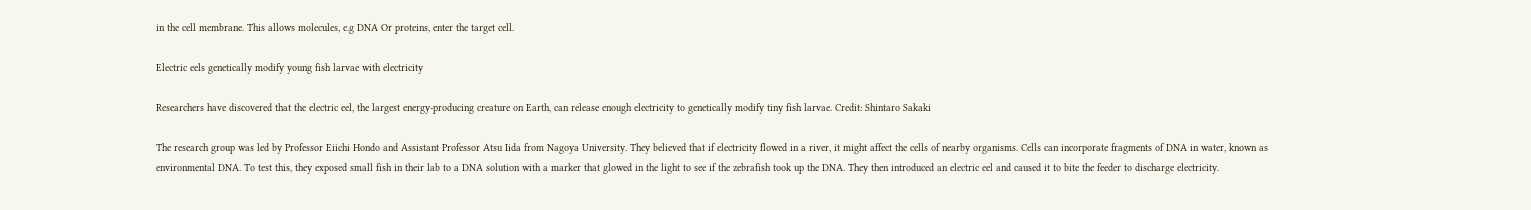in the cell membrane. This allows molecules, e.g DNA Or proteins, enter the target cell.

Electric eels genetically modify young fish larvae with electricity

Researchers have discovered that the electric eel, the largest energy-producing creature on Earth, can release enough electricity to genetically modify tiny fish larvae. Credit: Shintaro Sakaki

The research group was led by Professor Eiichi Hondo and Assistant Professor Atsu Iida from Nagoya University. They believed that if electricity flowed in a river, it might affect the cells of nearby organisms. Cells can incorporate fragments of DNA in water, known as environmental DNA. To test this, they exposed small fish in their lab to a DNA solution with a marker that glowed in the light to see if the zebrafish took up the DNA. They then introduced an electric eel and caused it to bite the feeder to discharge electricity.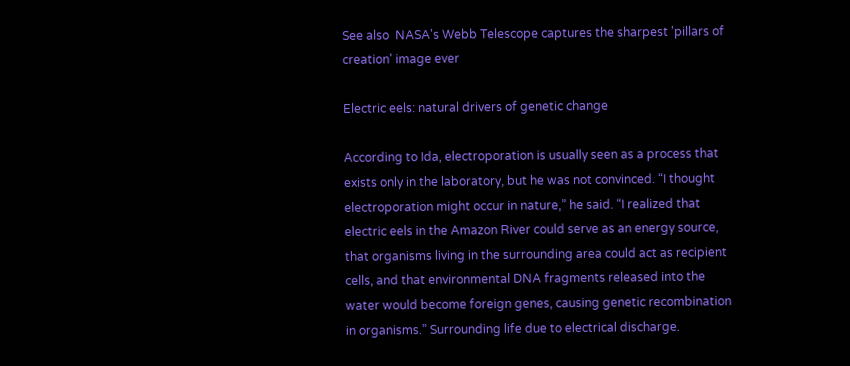See also  NASA's Webb Telescope captures the sharpest 'pillars of creation' image ever

Electric eels: natural drivers of genetic change

According to Ida, electroporation is usually seen as a process that exists only in the laboratory, but he was not convinced. “I thought electroporation might occur in nature,” he said. “I realized that electric eels in the Amazon River could serve as an energy source, that organisms living in the surrounding area could act as recipient cells, and that environmental DNA fragments released into the water would become foreign genes, causing genetic recombination in organisms.” Surrounding life due to electrical discharge.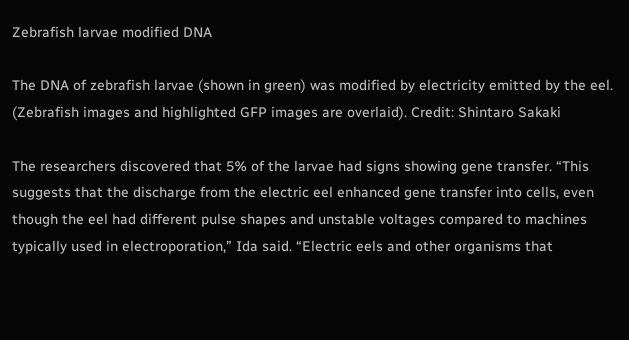Zebrafish larvae modified DNA

The DNA of zebrafish larvae (shown in green) was modified by electricity emitted by the eel. (Zebrafish images and highlighted GFP images are overlaid). Credit: Shintaro Sakaki

The researchers discovered that 5% of the larvae had signs showing gene transfer. “This suggests that the discharge from the electric eel enhanced gene transfer into cells, even though the eel had different pulse shapes and unstable voltages compared to machines typically used in electroporation,” Ida said. “Electric eels and other organisms that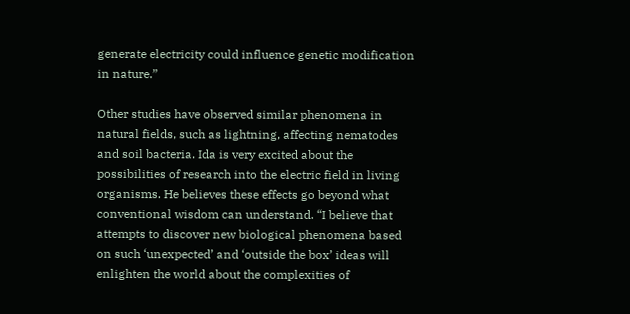generate electricity could influence genetic modification in nature.”

Other studies have observed similar phenomena in natural fields, such as lightning, affecting nematodes and soil bacteria. Ida is very excited about the possibilities of research into the electric field in living organisms. He believes these effects go beyond what conventional wisdom can understand. “I believe that attempts to discover new biological phenomena based on such ‘unexpected’ and ‘outside the box’ ideas will enlighten the world about the complexities of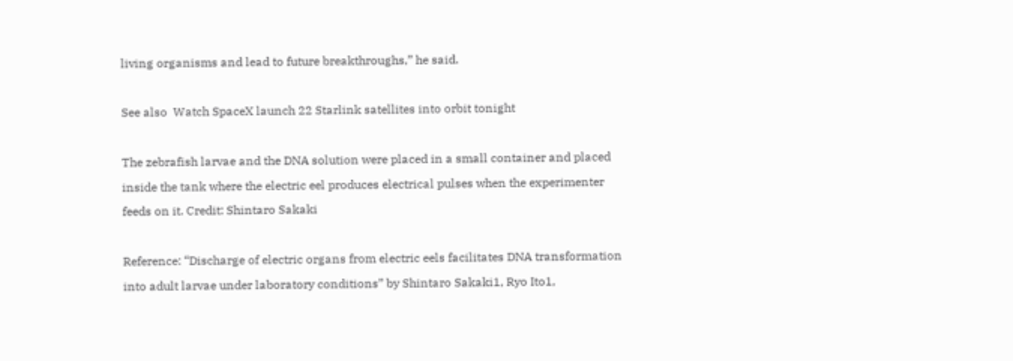living organisms and lead to future breakthroughs,” he said.

See also  Watch SpaceX launch 22 Starlink satellites into orbit tonight

The zebrafish larvae and the DNA solution were placed in a small container and placed inside the tank where the electric eel produces electrical pulses when the experimenter feeds on it. Credit: Shintaro Sakaki

Reference: “Discharge of electric organs from electric eels facilitates DNA transformation into adult larvae under laboratory conditions” by Shintaro Sakaki1, Ryo Ito1,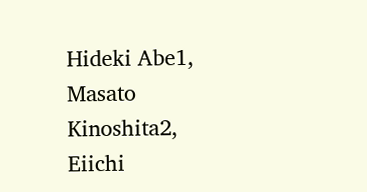Hideki Abe1, Masato Kinoshita2, Eiichi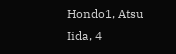Hondo1, Atsu Iida, 4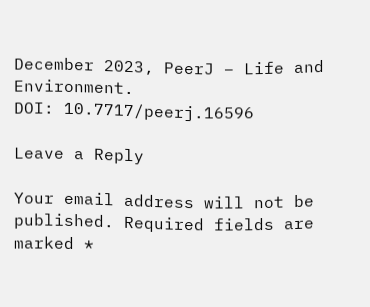December 2023, PeerJ – Life and Environment.
DOI: 10.7717/peerj.16596

Leave a Reply

Your email address will not be published. Required fields are marked *